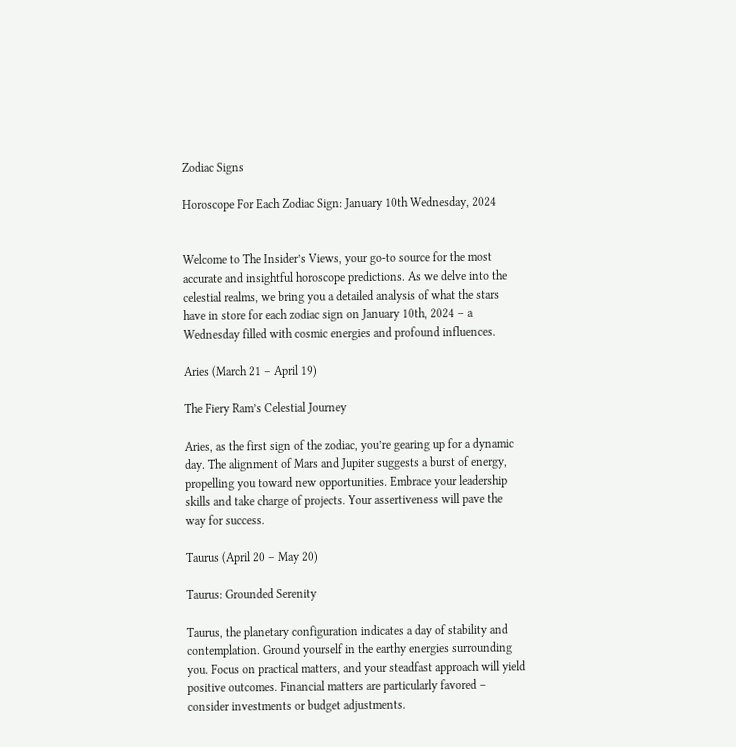Zodiac Signs

Horoscope For Each Zodiac Sign: January 10th Wednesday, 2024


Welcome to The Insider’s Views, your go-to source for the most accurate and insightful horoscope predictions. As we delve into the celestial realms, we bring you a detailed analysis of what the stars have in store for each zodiac sign on January 10th, 2024 – a Wednesday filled with cosmic energies and profound influences.

Aries (March 21 – April 19)

The Fiery Ram’s Celestial Journey

Aries, as the first sign of the zodiac, you’re gearing up for a dynamic day. The alignment of Mars and Jupiter suggests a burst of energy, propelling you toward new opportunities. Embrace your leadership skills and take charge of projects. Your assertiveness will pave the way for success.

Taurus (April 20 – May 20)

Taurus: Grounded Serenity

Taurus, the planetary configuration indicates a day of stability and contemplation. Ground yourself in the earthy energies surrounding you. Focus on practical matters, and your steadfast approach will yield positive outcomes. Financial matters are particularly favored – consider investments or budget adjustments.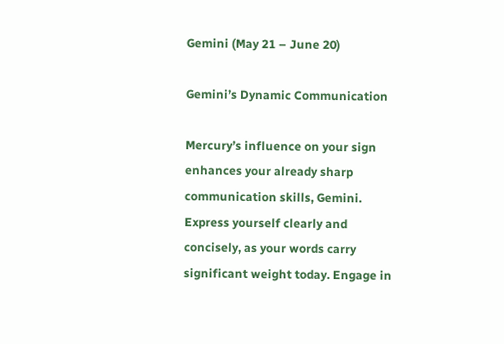Gemini (May 21 – June 20)

Gemini’s Dynamic Communication

Mercury’s influence on your sign enhances your already sharp communication skills, Gemini. Express yourself clearly and concisely, as your words carry significant weight today. Engage in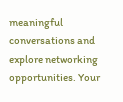meaningful conversations and explore networking opportunities. Your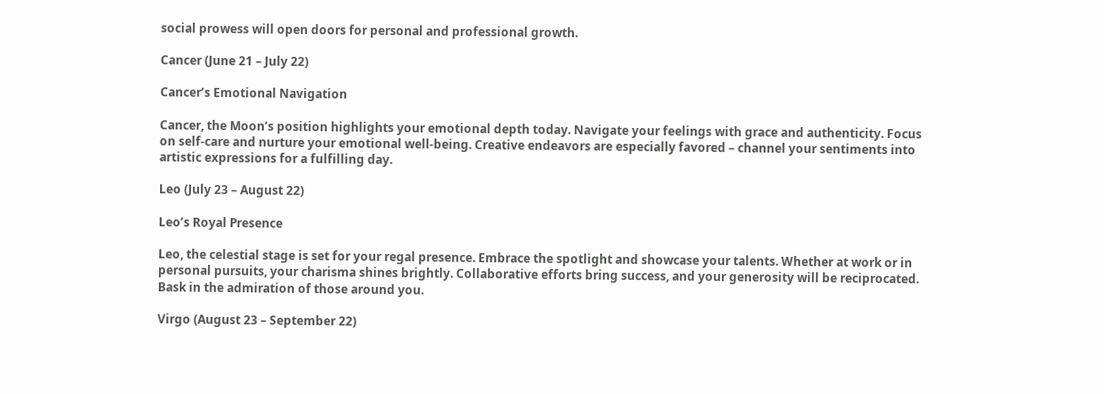social prowess will open doors for personal and professional growth.

Cancer (June 21 – July 22)

Cancer’s Emotional Navigation

Cancer, the Moon’s position highlights your emotional depth today. Navigate your feelings with grace and authenticity. Focus on self-care and nurture your emotional well-being. Creative endeavors are especially favored – channel your sentiments into artistic expressions for a fulfilling day.

Leo (July 23 – August 22)

Leo’s Royal Presence

Leo, the celestial stage is set for your regal presence. Embrace the spotlight and showcase your talents. Whether at work or in personal pursuits, your charisma shines brightly. Collaborative efforts bring success, and your generosity will be reciprocated. Bask in the admiration of those around you.

Virgo (August 23 – September 22)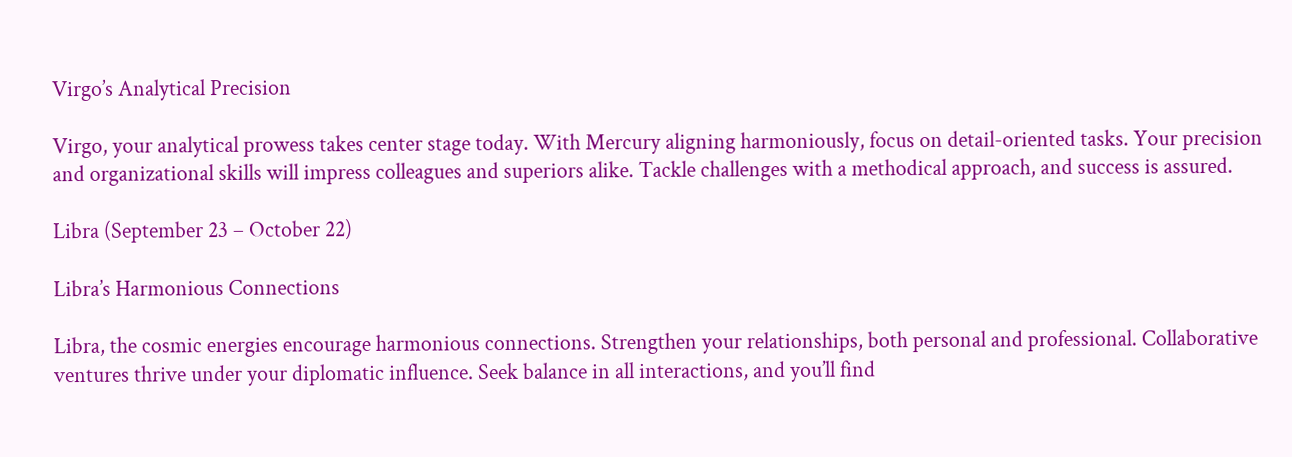Virgo’s Analytical Precision

Virgo, your analytical prowess takes center stage today. With Mercury aligning harmoniously, focus on detail-oriented tasks. Your precision and organizational skills will impress colleagues and superiors alike. Tackle challenges with a methodical approach, and success is assured.

Libra (September 23 – October 22)

Libra’s Harmonious Connections

Libra, the cosmic energies encourage harmonious connections. Strengthen your relationships, both personal and professional. Collaborative ventures thrive under your diplomatic influence. Seek balance in all interactions, and you’ll find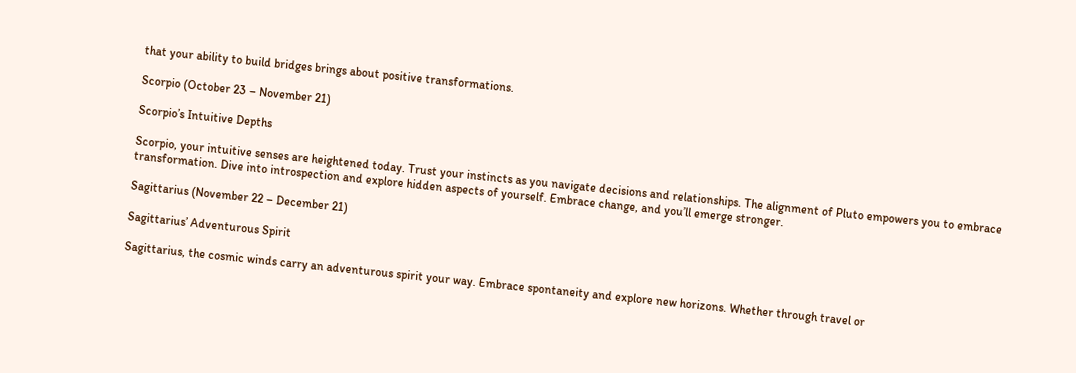that your ability to build bridges brings about positive transformations.

Scorpio (October 23 – November 21)

Scorpio’s Intuitive Depths

Scorpio, your intuitive senses are heightened today. Trust your instincts as you navigate decisions and relationships. The alignment of Pluto empowers you to embrace transformation. Dive into introspection and explore hidden aspects of yourself. Embrace change, and you’ll emerge stronger.

Sagittarius (November 22 – December 21)

Sagittarius’ Adventurous Spirit

Sagittarius, the cosmic winds carry an adventurous spirit your way. Embrace spontaneity and explore new horizons. Whether through travel or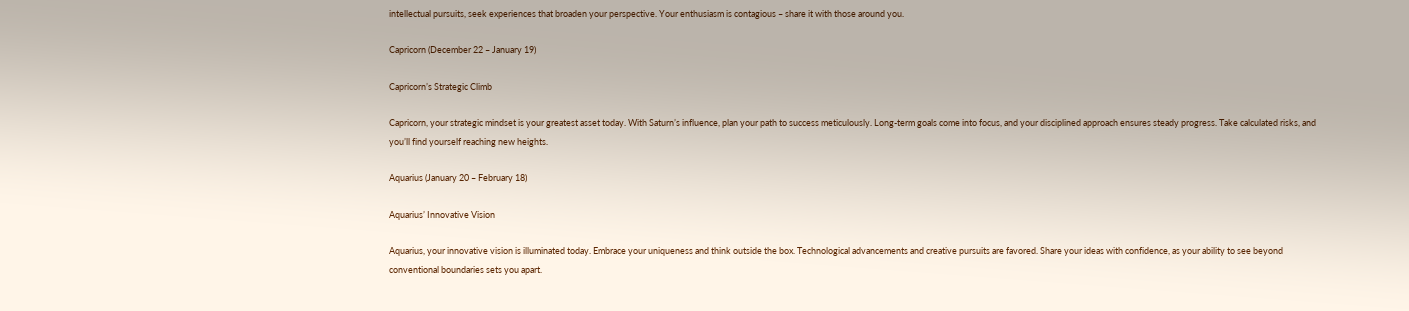intellectual pursuits, seek experiences that broaden your perspective. Your enthusiasm is contagious – share it with those around you.

Capricorn (December 22 – January 19)

Capricorn’s Strategic Climb

Capricorn, your strategic mindset is your greatest asset today. With Saturn’s influence, plan your path to success meticulously. Long-term goals come into focus, and your disciplined approach ensures steady progress. Take calculated risks, and you’ll find yourself reaching new heights.

Aquarius (January 20 – February 18)

Aquarius’ Innovative Vision

Aquarius, your innovative vision is illuminated today. Embrace your uniqueness and think outside the box. Technological advancements and creative pursuits are favored. Share your ideas with confidence, as your ability to see beyond conventional boundaries sets you apart.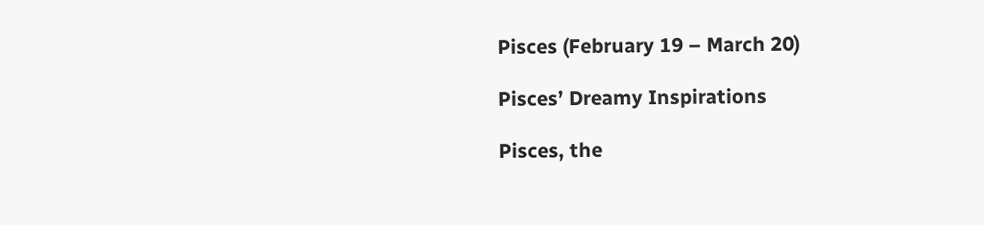Pisces (February 19 – March 20)

Pisces’ Dreamy Inspirations

Pisces, the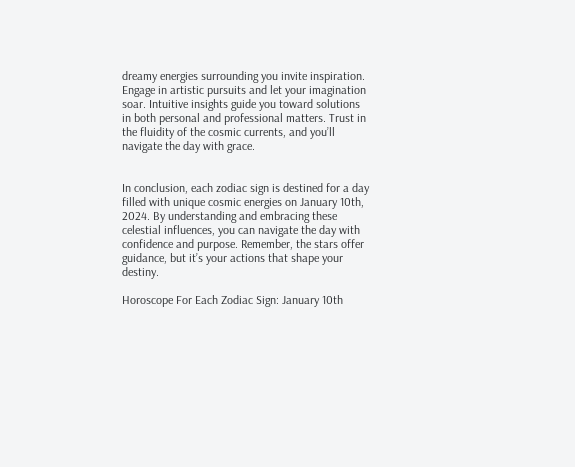dreamy energies surrounding you invite inspiration. Engage in artistic pursuits and let your imagination soar. Intuitive insights guide you toward solutions in both personal and professional matters. Trust in the fluidity of the cosmic currents, and you’ll navigate the day with grace.


In conclusion, each zodiac sign is destined for a day filled with unique cosmic energies on January 10th, 2024. By understanding and embracing these celestial influences, you can navigate the day with confidence and purpose. Remember, the stars offer guidance, but it’s your actions that shape your destiny.

Horoscope For Each Zodiac Sign: January 10th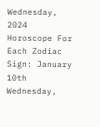Wednesday, 2024
Horoscope For Each Zodiac Sign: January 10th Wednesday,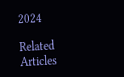2024

Related Articles